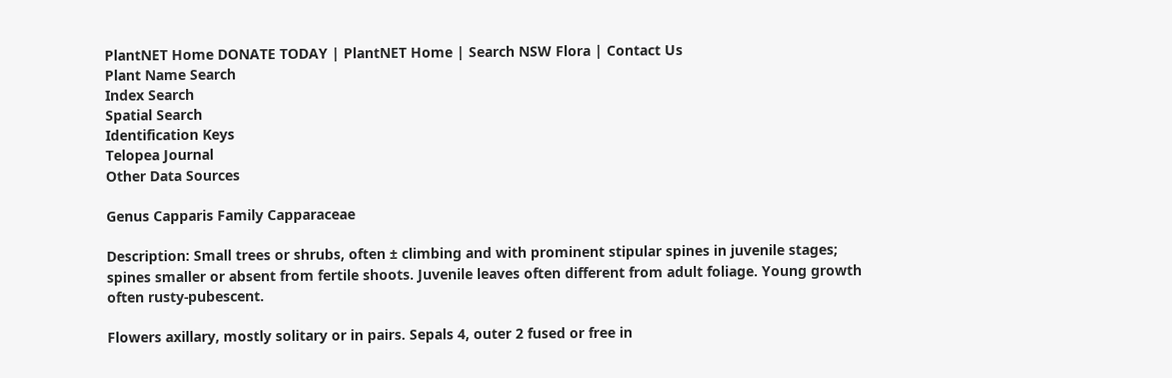PlantNET Home DONATE TODAY | PlantNET Home | Search NSW Flora | Contact Us
Plant Name Search
Index Search
Spatial Search
Identification Keys
Telopea Journal
Other Data Sources

Genus Capparis Family Capparaceae

Description: Small trees or shrubs, often ± climbing and with prominent stipular spines in juvenile stages; spines smaller or absent from fertile shoots. Juvenile leaves often different from adult foliage. Young growth often rusty-pubescent.

Flowers axillary, mostly solitary or in pairs. Sepals 4, outer 2 fused or free in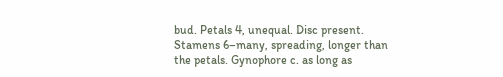bud. Petals 4, unequal. Disc present. Stamens 6–many, spreading, longer than the petals. Gynophore c. as long as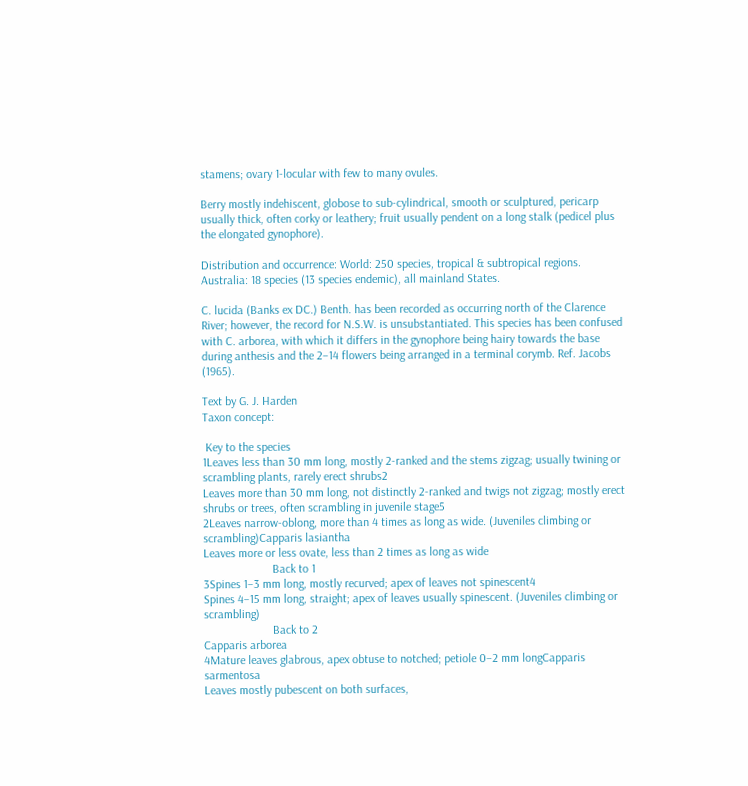stamens; ovary 1-locular with few to many ovules.

Berry mostly indehiscent, globose to sub-cylindrical, smooth or sculptured, pericarp usually thick, often corky or leathery; fruit usually pendent on a long stalk (pedicel plus the elongated gynophore).

Distribution and occurrence: World: 250 species, tropical & subtropical regions. Australia: 18 species (13 species endemic), all mainland States.

C. lucida (Banks ex DC.) Benth. has been recorded as occurring north of the Clarence River; however, the record for N.S.W. is unsubstantiated. This species has been confused with C. arborea, with which it differs in the gynophore being hairy towards the base during anthesis and the 2–14 flowers being arranged in a terminal corymb. Ref. Jacobs (1965).

Text by G. J. Harden
Taxon concept:

 Key to the species
1Leaves less than 30 mm long, mostly 2-ranked and the stems zigzag; usually twining or scrambling plants, rarely erect shrubs2
Leaves more than 30 mm long, not distinctly 2-ranked and twigs not zigzag; mostly erect shrubs or trees, often scrambling in juvenile stage5
2Leaves narrow-oblong, more than 4 times as long as wide. (Juveniles climbing or scrambling)Capparis lasiantha
Leaves more or less ovate, less than 2 times as long as wide
                       Back to 1
3Spines 1–3 mm long, mostly recurved; apex of leaves not spinescent4
Spines 4–15 mm long, straight; apex of leaves usually spinescent. (Juveniles climbing or scrambling)
                       Back to 2
Capparis arborea
4Mature leaves glabrous, apex obtuse to notched; petiole 0–2 mm longCapparis sarmentosa
Leaves mostly pubescent on both surfaces,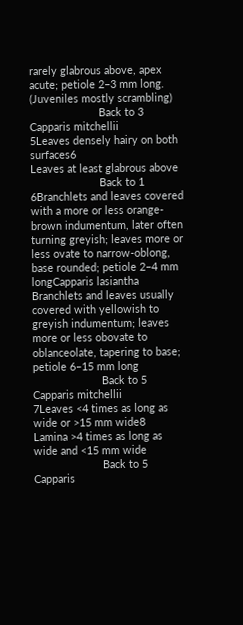rarely glabrous above, apex acute; petiole 2–3 mm long. (Juveniles mostly scrambling)
                       Back to 3
Capparis mitchellii
5Leaves densely hairy on both surfaces6
Leaves at least glabrous above
                       Back to 1
6Branchlets and leaves covered with a more or less orange-brown indumentum, later often turning greyish; leaves more or less ovate to narrow-oblong, base rounded; petiole 2–4 mm longCapparis lasiantha
Branchlets and leaves usually covered with yellowish to greyish indumentum; leaves more or less obovate to oblanceolate, tapering to base; petiole 6–15 mm long
                       Back to 5
Capparis mitchellii
7Leaves <4 times as long as wide or >15 mm wide8
Lamina >4 times as long as wide and <15 mm wide
                       Back to 5
Capparis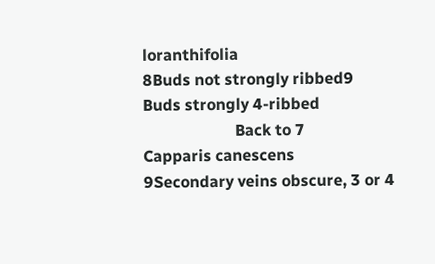loranthifolia
8Buds not strongly ribbed9
Buds strongly 4-ribbed
                       Back to 7
Capparis canescens
9Secondary veins obscure, 3 or 4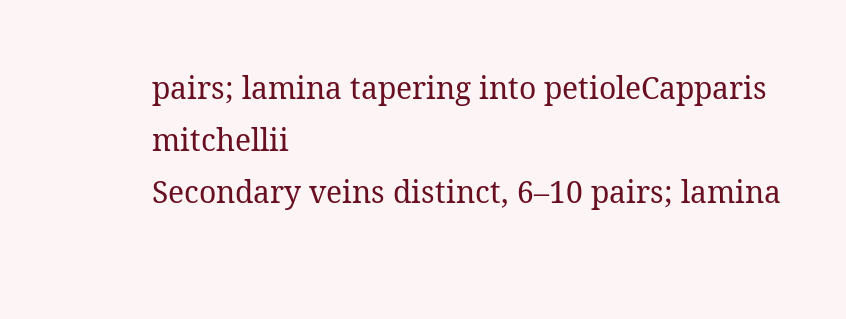pairs; lamina tapering into petioleCapparis mitchellii
Secondary veins distinct, 6–10 pairs; lamina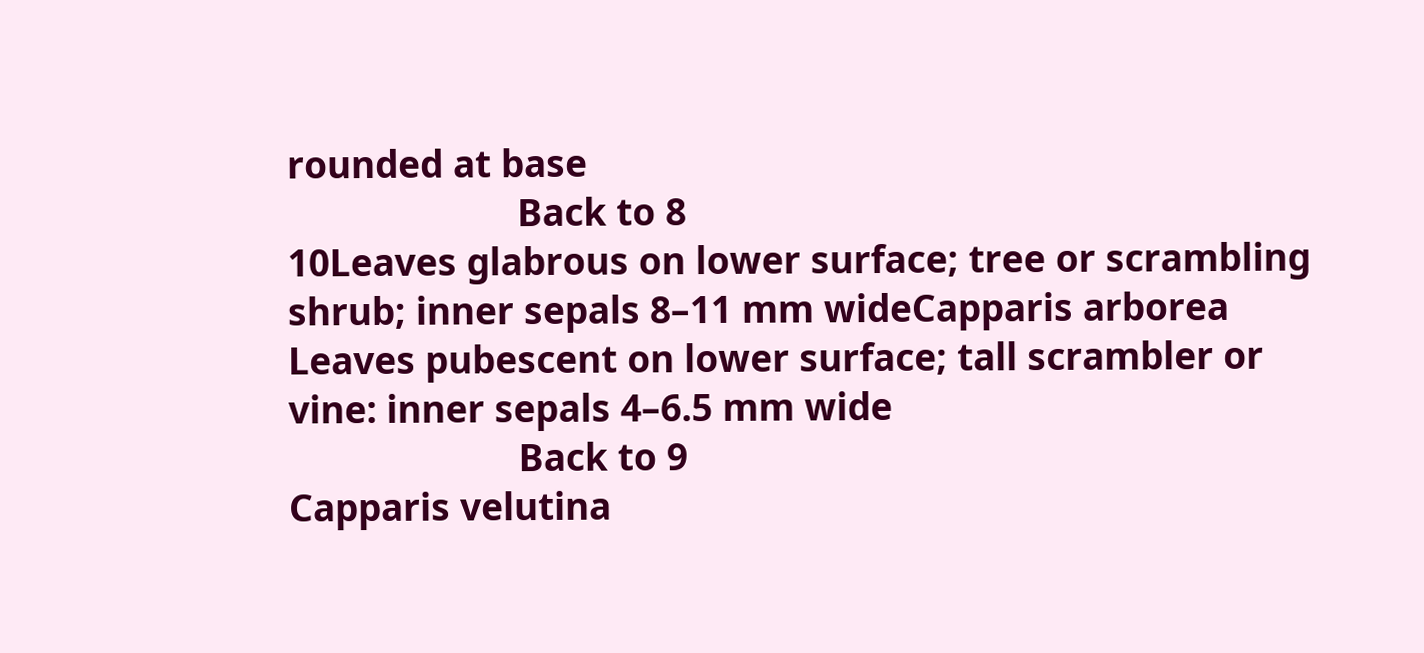rounded at base
                       Back to 8
10Leaves glabrous on lower surface; tree or scrambling shrub; inner sepals 8–11 mm wideCapparis arborea
Leaves pubescent on lower surface; tall scrambler or vine: inner sepals 4–6.5 mm wide
                       Back to 9
Capparis velutina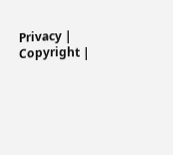Privacy | Copyright |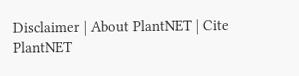Disclaimer | About PlantNET | Cite PlantNET